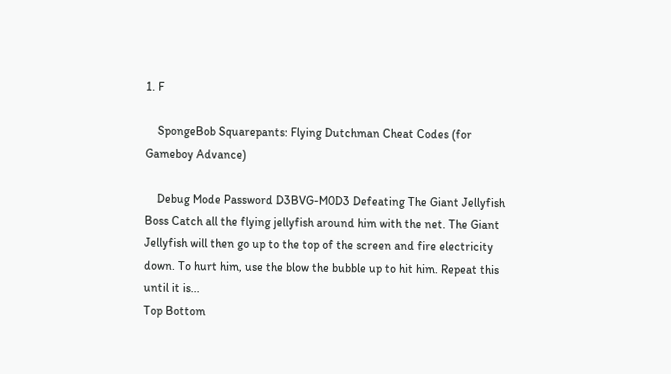1. F

    SpongeBob Squarepants: Flying Dutchman Cheat Codes (for Gameboy Advance)

    Debug Mode Password D3BVG-M0D3 Defeating The Giant Jellyfish Boss Catch all the flying jellyfish around him with the net. The Giant Jellyfish will then go up to the top of the screen and fire electricity down. To hurt him, use the blow the bubble up to hit him. Repeat this until it is...
Top Bottom